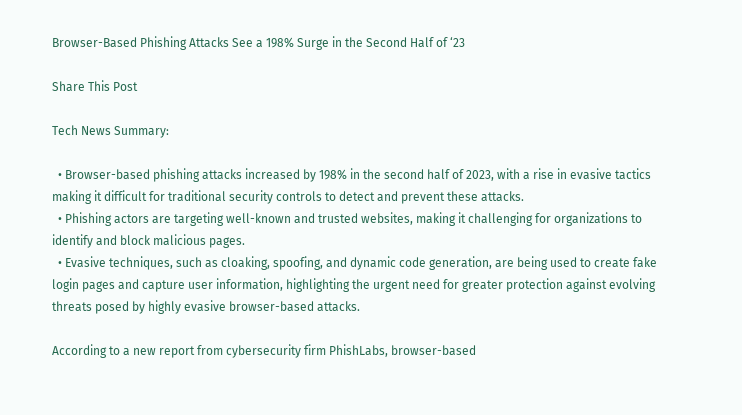Browser-Based Phishing Attacks See a 198% Surge in the Second Half of ‘23

Share This Post

Tech News Summary:

  • Browser-based phishing attacks increased by 198% in the second half of 2023, with a rise in evasive tactics making it difficult for traditional security controls to detect and prevent these attacks.
  • Phishing actors are targeting well-known and trusted websites, making it challenging for organizations to identify and block malicious pages.
  • Evasive techniques, such as cloaking, spoofing, and dynamic code generation, are being used to create fake login pages and capture user information, highlighting the urgent need for greater protection against evolving threats posed by highly evasive browser-based attacks.

According to a new report from cybersecurity firm PhishLabs, browser-based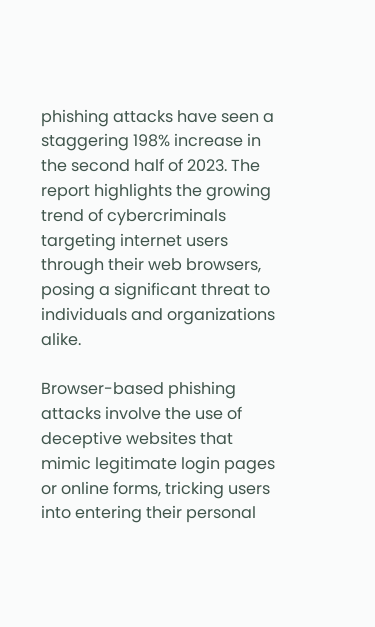phishing attacks have seen a staggering 198% increase in the second half of 2023. The report highlights the growing trend of cybercriminals targeting internet users through their web browsers, posing a significant threat to individuals and organizations alike.

Browser-based phishing attacks involve the use of deceptive websites that mimic legitimate login pages or online forms, tricking users into entering their personal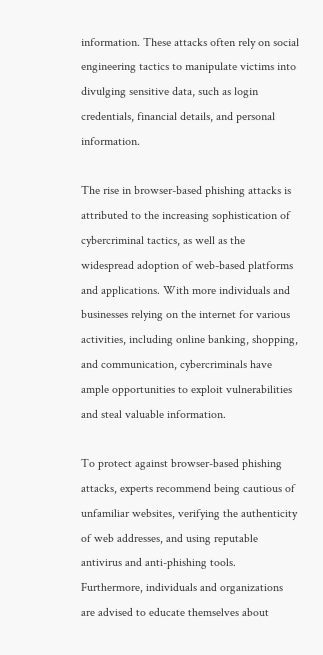information. These attacks often rely on social engineering tactics to manipulate victims into divulging sensitive data, such as login credentials, financial details, and personal information.

The rise in browser-based phishing attacks is attributed to the increasing sophistication of cybercriminal tactics, as well as the widespread adoption of web-based platforms and applications. With more individuals and businesses relying on the internet for various activities, including online banking, shopping, and communication, cybercriminals have ample opportunities to exploit vulnerabilities and steal valuable information.

To protect against browser-based phishing attacks, experts recommend being cautious of unfamiliar websites, verifying the authenticity of web addresses, and using reputable antivirus and anti-phishing tools. Furthermore, individuals and organizations are advised to educate themselves about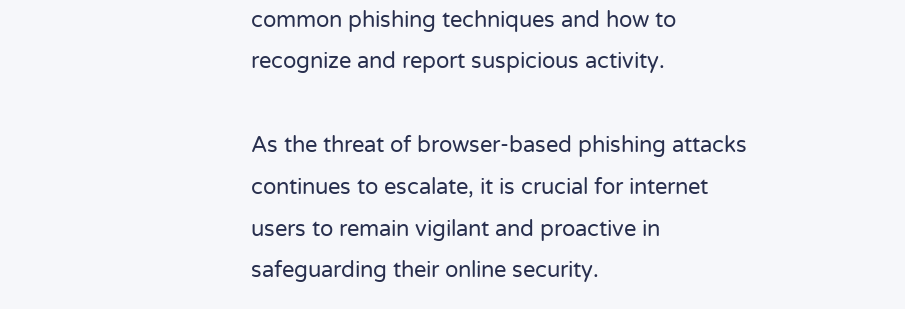common phishing techniques and how to recognize and report suspicious activity.

As the threat of browser-based phishing attacks continues to escalate, it is crucial for internet users to remain vigilant and proactive in safeguarding their online security.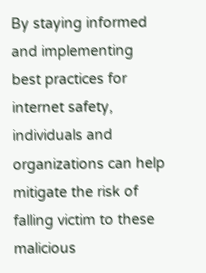By staying informed and implementing best practices for internet safety, individuals and organizations can help mitigate the risk of falling victim to these malicious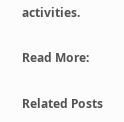activities.

Read More:

Related Posts